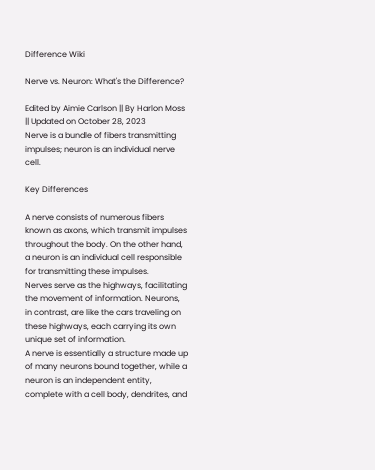Difference Wiki

Nerve vs. Neuron: What's the Difference?

Edited by Aimie Carlson || By Harlon Moss || Updated on October 28, 2023
Nerve is a bundle of fibers transmitting impulses; neuron is an individual nerve cell.

Key Differences

A nerve consists of numerous fibers known as axons, which transmit impulses throughout the body. On the other hand, a neuron is an individual cell responsible for transmitting these impulses.
Nerves serve as the highways, facilitating the movement of information. Neurons, in contrast, are like the cars traveling on these highways, each carrying its own unique set of information.
A nerve is essentially a structure made up of many neurons bound together, while a neuron is an independent entity, complete with a cell body, dendrites, and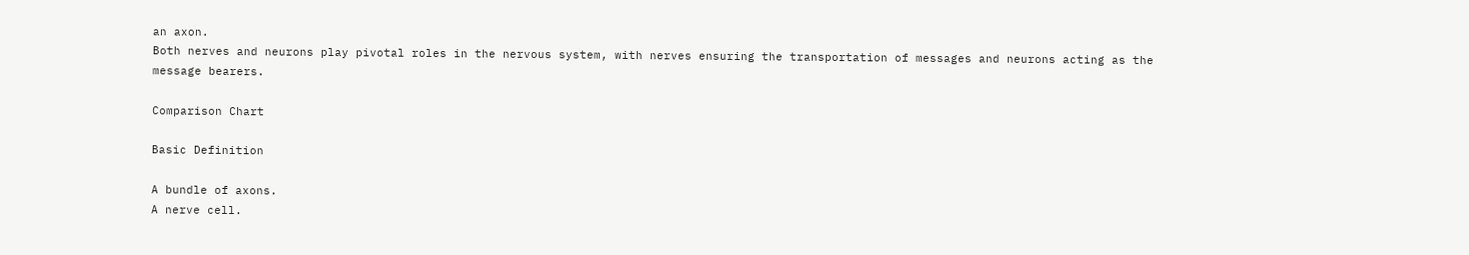an axon.
Both nerves and neurons play pivotal roles in the nervous system, with nerves ensuring the transportation of messages and neurons acting as the message bearers.

Comparison Chart

Basic Definition

A bundle of axons.
A nerve cell.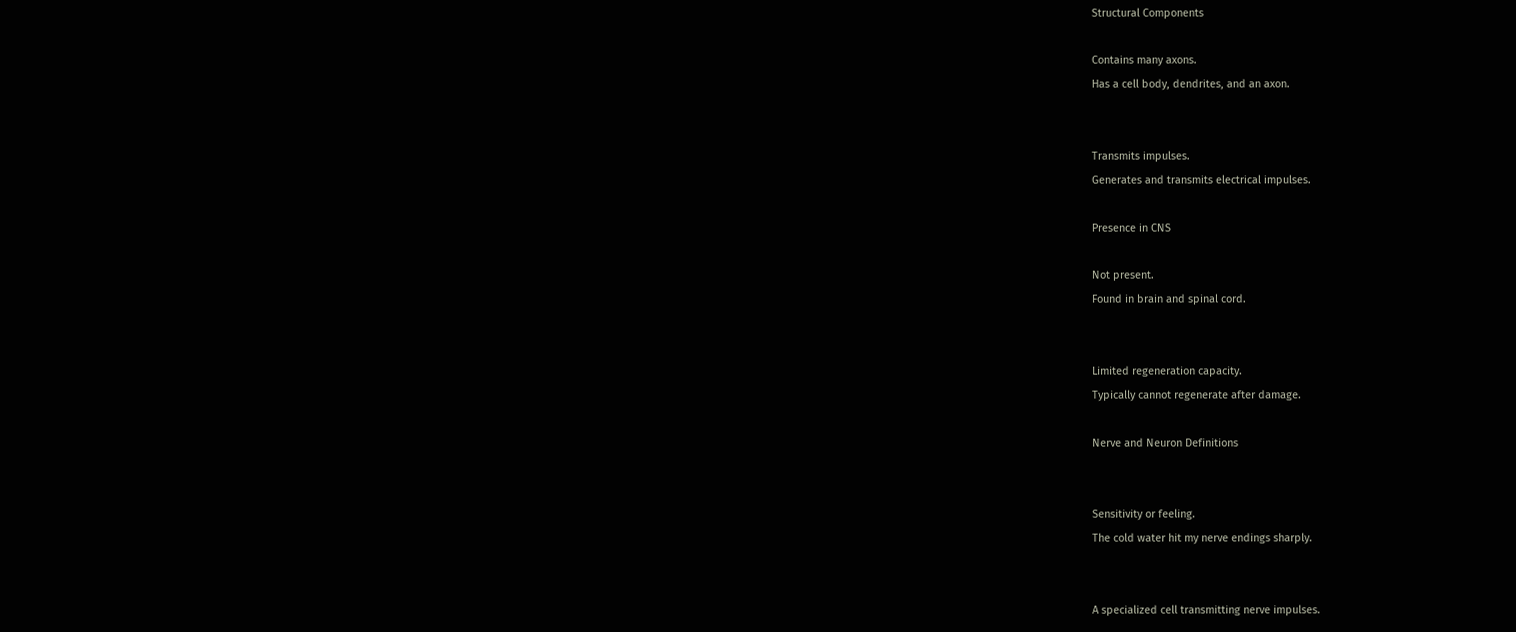Structural Components

Contains many axons.
Has a cell body, dendrites, and an axon.


Transmits impulses.
Generates and transmits electrical impulses.

Presence in CNS

Not present.
Found in brain and spinal cord.


Limited regeneration capacity.
Typically cannot regenerate after damage.

Nerve and Neuron Definitions


Sensitivity or feeling.
The cold water hit my nerve endings sharply.


A specialized cell transmitting nerve impulses.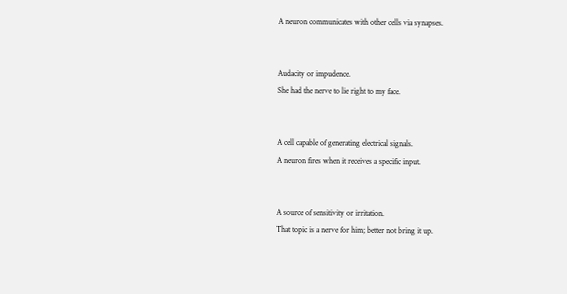A neuron communicates with other cells via synapses.


Audacity or impudence.
She had the nerve to lie right to my face.


A cell capable of generating electrical signals.
A neuron fires when it receives a specific input.


A source of sensitivity or irritation.
That topic is a nerve for him; better not bring it up.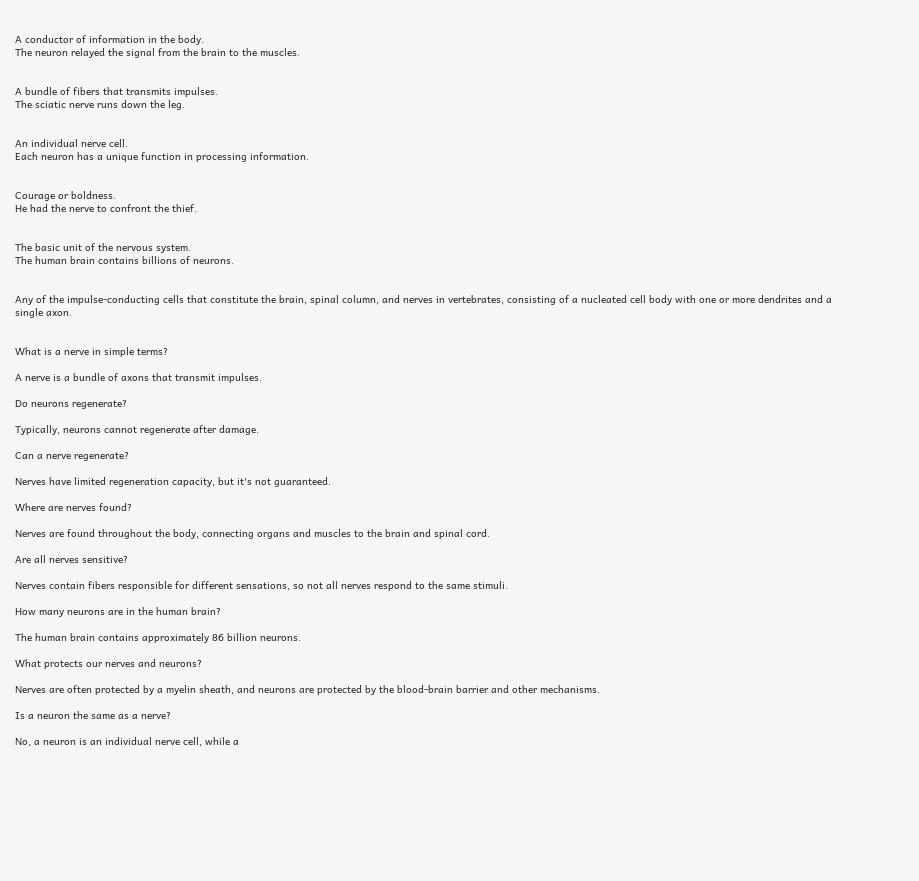A conductor of information in the body.
The neuron relayed the signal from the brain to the muscles.


A bundle of fibers that transmits impulses.
The sciatic nerve runs down the leg.


An individual nerve cell.
Each neuron has a unique function in processing information.


Courage or boldness.
He had the nerve to confront the thief.


The basic unit of the nervous system.
The human brain contains billions of neurons.


Any of the impulse-conducting cells that constitute the brain, spinal column, and nerves in vertebrates, consisting of a nucleated cell body with one or more dendrites and a single axon.


What is a nerve in simple terms?

A nerve is a bundle of axons that transmit impulses.

Do neurons regenerate?

Typically, neurons cannot regenerate after damage.

Can a nerve regenerate?

Nerves have limited regeneration capacity, but it's not guaranteed.

Where are nerves found?

Nerves are found throughout the body, connecting organs and muscles to the brain and spinal cord.

Are all nerves sensitive?

Nerves contain fibers responsible for different sensations, so not all nerves respond to the same stimuli.

How many neurons are in the human brain?

The human brain contains approximately 86 billion neurons.

What protects our nerves and neurons?

Nerves are often protected by a myelin sheath, and neurons are protected by the blood-brain barrier and other mechanisms.

Is a neuron the same as a nerve?

No, a neuron is an individual nerve cell, while a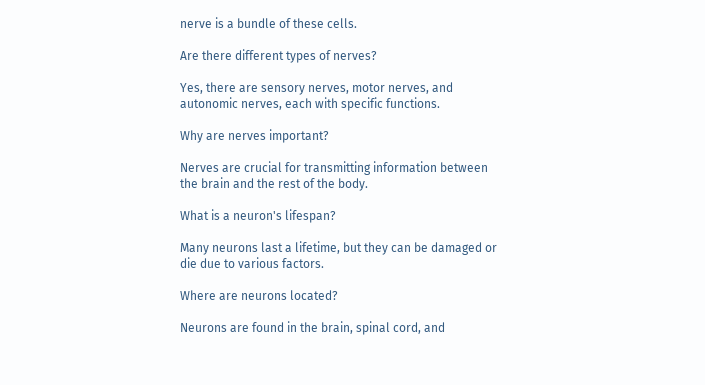nerve is a bundle of these cells.

Are there different types of nerves?

Yes, there are sensory nerves, motor nerves, and autonomic nerves, each with specific functions.

Why are nerves important?

Nerves are crucial for transmitting information between the brain and the rest of the body.

What is a neuron's lifespan?

Many neurons last a lifetime, but they can be damaged or die due to various factors.

Where are neurons located?

Neurons are found in the brain, spinal cord, and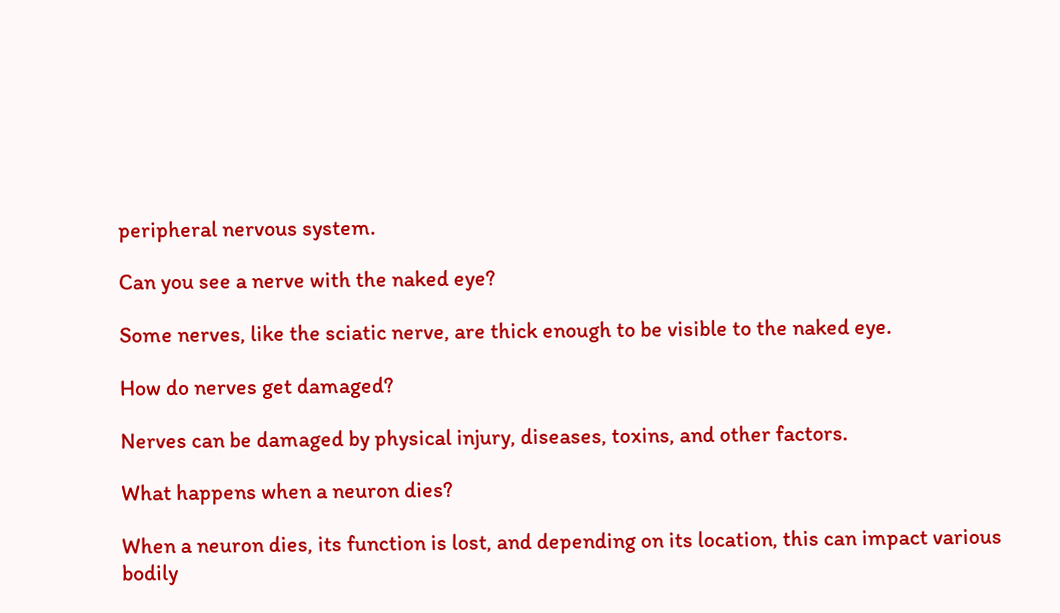peripheral nervous system.

Can you see a nerve with the naked eye?

Some nerves, like the sciatic nerve, are thick enough to be visible to the naked eye.

How do nerves get damaged?

Nerves can be damaged by physical injury, diseases, toxins, and other factors.

What happens when a neuron dies?

When a neuron dies, its function is lost, and depending on its location, this can impact various bodily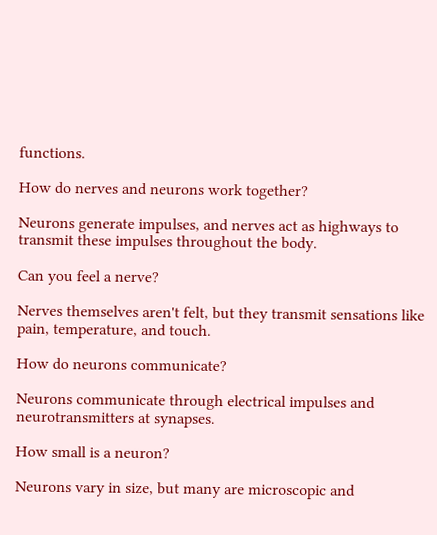functions.

How do nerves and neurons work together?

Neurons generate impulses, and nerves act as highways to transmit these impulses throughout the body.

Can you feel a nerve?

Nerves themselves aren't felt, but they transmit sensations like pain, temperature, and touch.

How do neurons communicate?

Neurons communicate through electrical impulses and neurotransmitters at synapses.

How small is a neuron?

Neurons vary in size, but many are microscopic and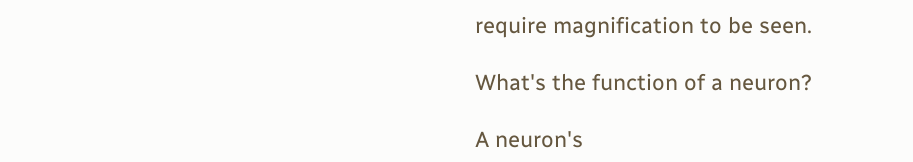require magnification to be seen.

What's the function of a neuron?

A neuron's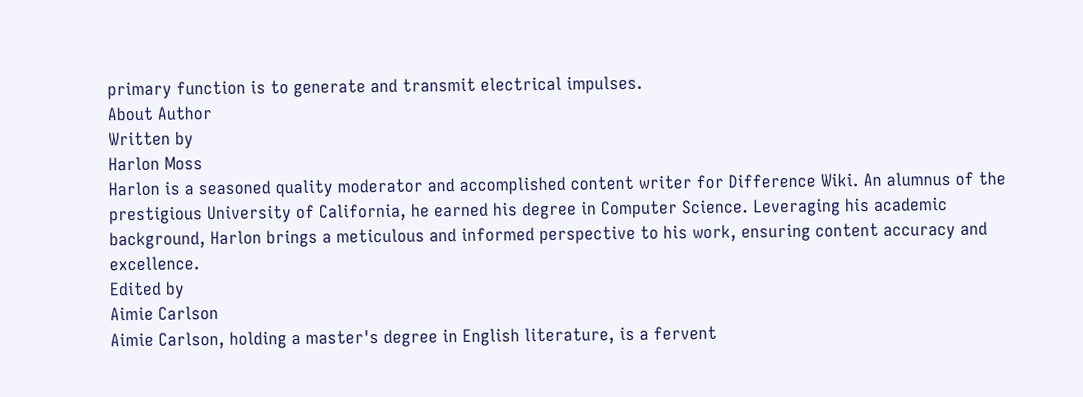primary function is to generate and transmit electrical impulses.
About Author
Written by
Harlon Moss
Harlon is a seasoned quality moderator and accomplished content writer for Difference Wiki. An alumnus of the prestigious University of California, he earned his degree in Computer Science. Leveraging his academic background, Harlon brings a meticulous and informed perspective to his work, ensuring content accuracy and excellence.
Edited by
Aimie Carlson
Aimie Carlson, holding a master's degree in English literature, is a fervent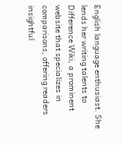English language enthusiast. She lends her writing talents to Difference Wiki, a prominent website that specializes in comparisons, offering readers insightful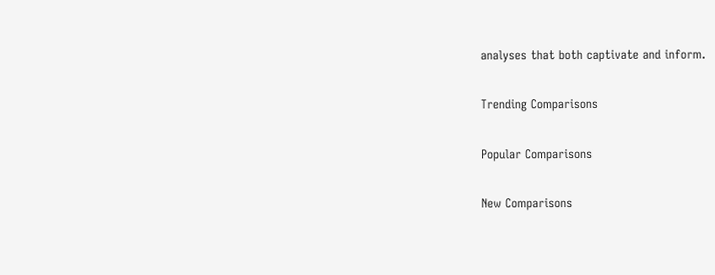analyses that both captivate and inform.

Trending Comparisons

Popular Comparisons

New Comparisons